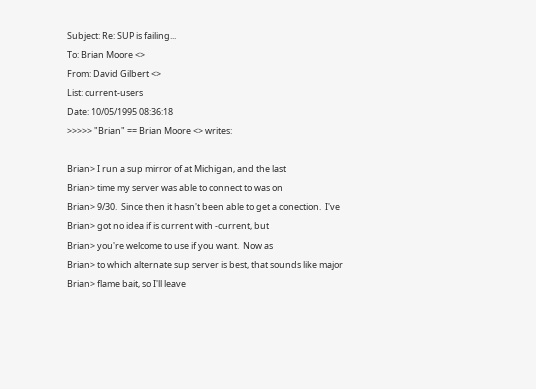Subject: Re: SUP is failing...
To: Brian Moore <>
From: David Gilbert <>
List: current-users
Date: 10/05/1995 08:36:18
>>>>> "Brian" == Brian Moore <> writes:

Brian> I run a sup mirror of at Michigan, and the last
Brian> time my server was able to connect to was on
Brian> 9/30.  Since then it hasn't been able to get a conection.  I've
Brian> got no idea if is current with -current, but
Brian> you're welcome to use if you want.  Now as
Brian> to which alternate sup server is best, that sounds like major
Brian> flame bait, so I'll leave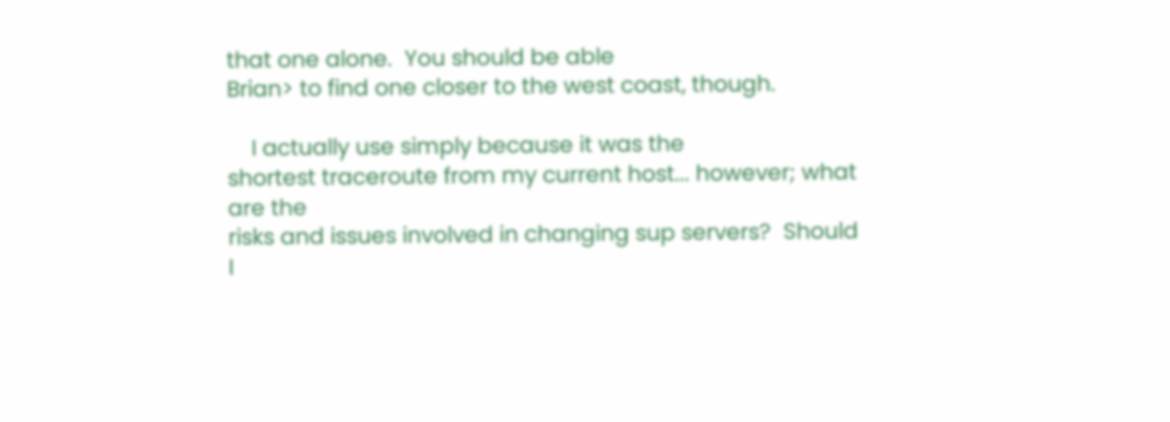that one alone.  You should be able
Brian> to find one closer to the west coast, though.

    I actually use simply because it was the
shortest traceroute from my current host... however; what are the
risks and issues involved in changing sup servers?  Should I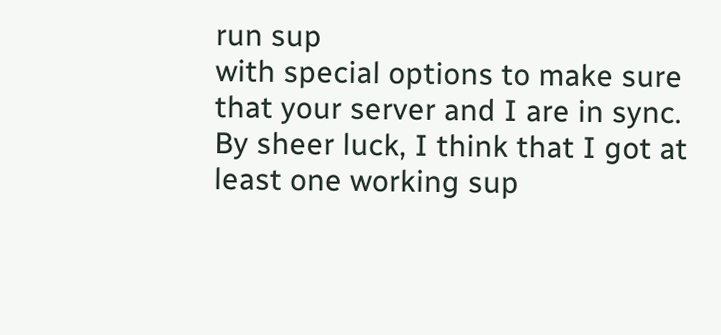run sup
with special options to make sure that your server and I are in sync.
By sheer luck, I think that I got at least one working sup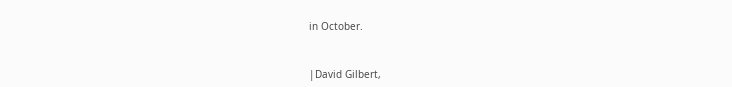in October.


|David Gilbert,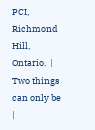PCI, Richmond Hill, Ontario.  | Two things can only be     |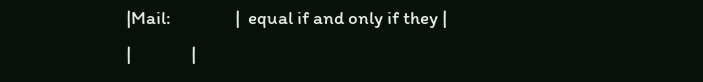|Mail:                |  equal if and only if they |
|               |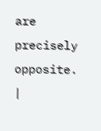are precisely opposite.  |